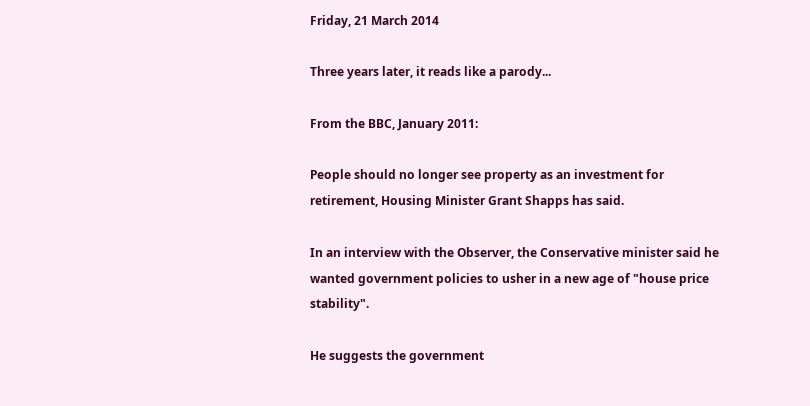Friday, 21 March 2014

Three years later, it reads like a parody...

From the BBC, January 2011:

People should no longer see property as an investment for retirement, Housing Minister Grant Shapps has said.

In an interview with the Observer, the Conservative minister said he wanted government policies to usher in a new age of "house price stability".

He suggests the government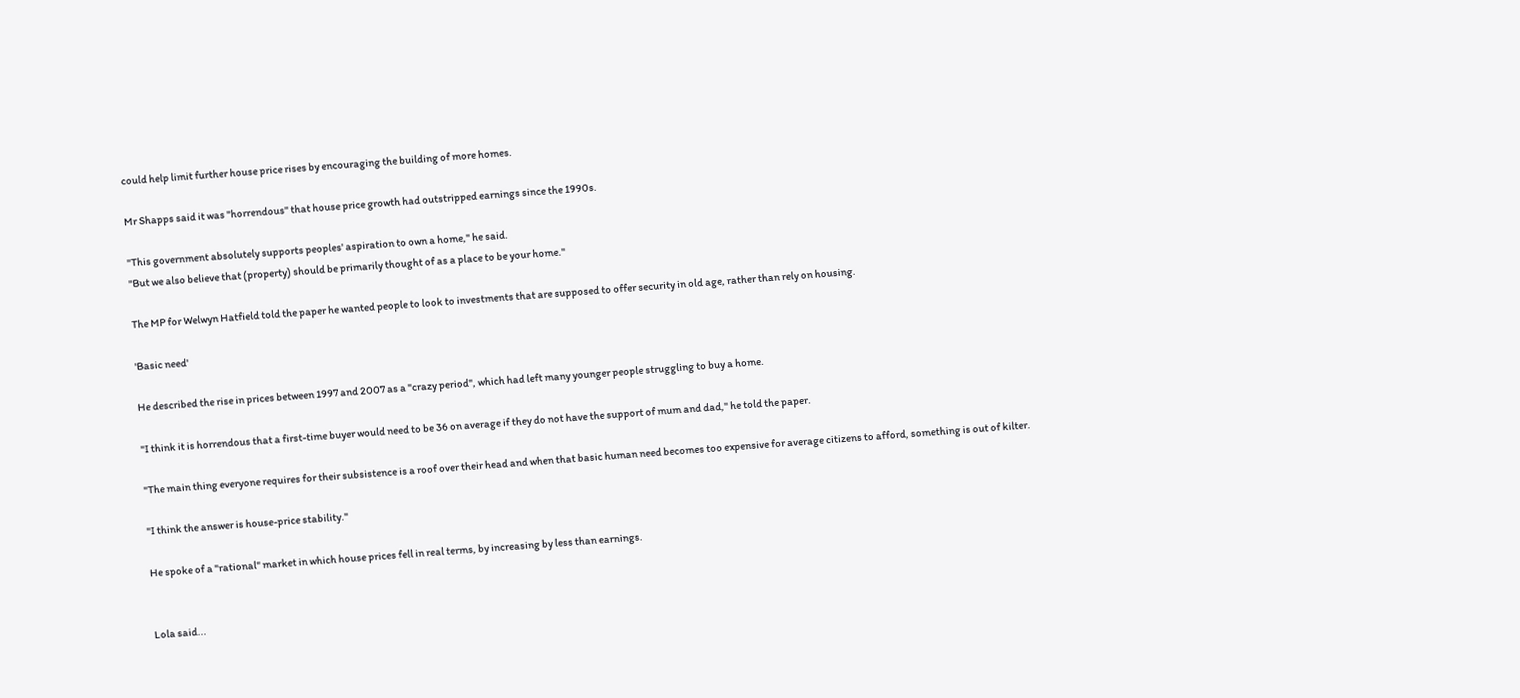could help limit further house price rises by encouraging the building of more homes.

Mr Shapps said it was "horrendous" that house price growth had outstripped earnings since the 1990s.

"This government absolutely supports peoples' aspiration to own a home," he said.
"But we also believe that (property) should be primarily thought of as a place to be your home."

The MP for Welwyn Hatfield told the paper he wanted people to look to investments that are supposed to offer security in old age, rather than rely on housing.

'Basic need'

He described the rise in prices between 1997 and 2007 as a "crazy period", which had left many younger people struggling to buy a home.

"I think it is horrendous that a first-time buyer would need to be 36 on average if they do not have the support of mum and dad," he told the paper.

"The main thing everyone requires for their subsistence is a roof over their head and when that basic human need becomes too expensive for average citizens to afford, something is out of kilter.

"I think the answer is house-price stability."

He spoke of a "rational" market in which house prices fell in real terms, by increasing by less than earnings.


Lola said...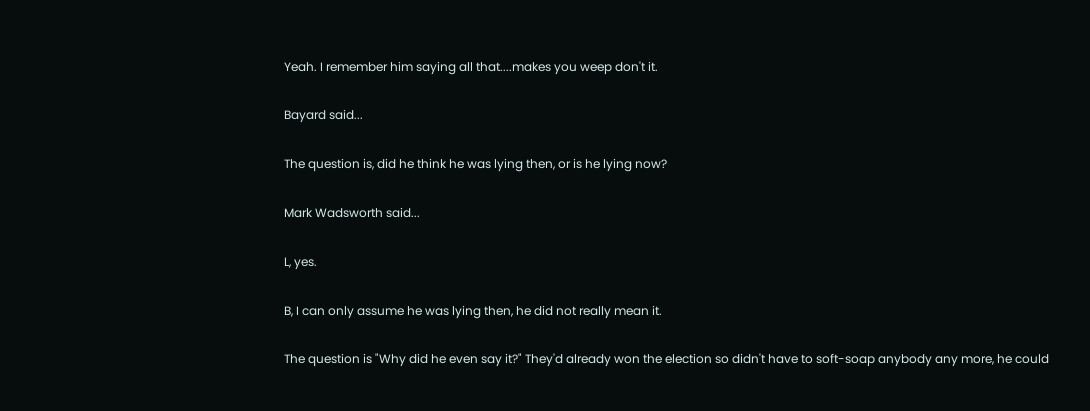Yeah. I remember him saying all that....makes you weep don't it.

Bayard said...

The question is, did he think he was lying then, or is he lying now?

Mark Wadsworth said...

L, yes.

B, I can only assume he was lying then, he did not really mean it.

The question is "Why did he even say it?" They'd already won the election so didn't have to soft-soap anybody any more, he could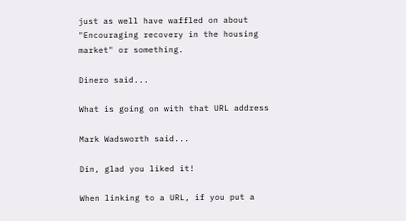just as well have waffled on about "Encouraging recovery in the housing market" or something.

Dinero said...

What is going on with that URL address

Mark Wadsworth said...

Din, glad you liked it!

When linking to a URL, if you put a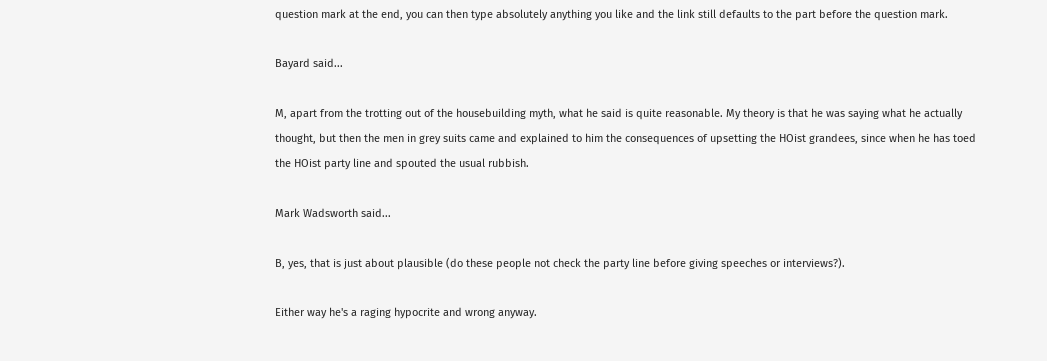question mark at the end, you can then type absolutely anything you like and the link still defaults to the part before the question mark.

Bayard said...

M, apart from the trotting out of the housebuilding myth, what he said is quite reasonable. My theory is that he was saying what he actually thought, but then the men in grey suits came and explained to him the consequences of upsetting the HOist grandees, since when he has toed the HOist party line and spouted the usual rubbish.

Mark Wadsworth said...

B, yes, that is just about plausible (do these people not check the party line before giving speeches or interviews?).

Either way he's a raging hypocrite and wrong anyway.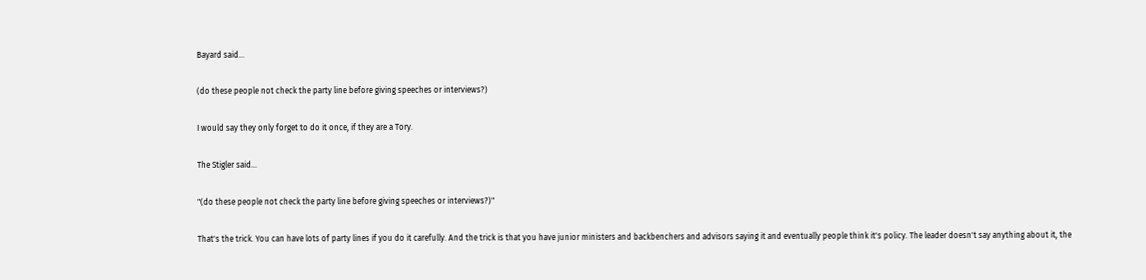Bayard said...

(do these people not check the party line before giving speeches or interviews?)

I would say they only forget to do it once, if they are a Tory.

The Stigler said...

"(do these people not check the party line before giving speeches or interviews?)"

That's the trick. You can have lots of party lines if you do it carefully. And the trick is that you have junior ministers and backbenchers and advisors saying it and eventually people think it's policy. The leader doesn't say anything about it, the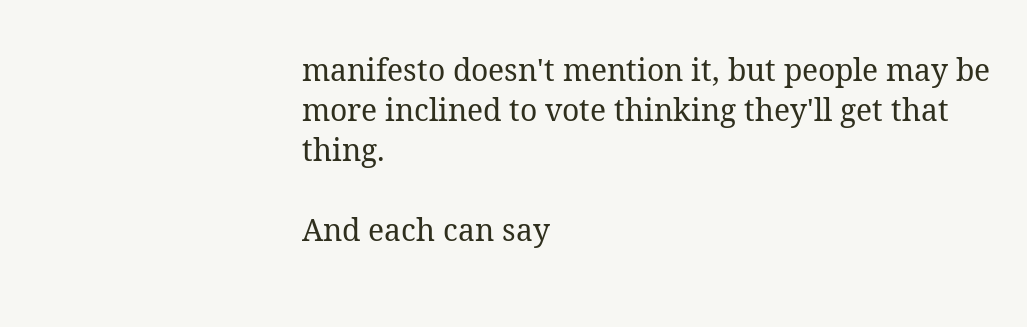manifesto doesn't mention it, but people may be more inclined to vote thinking they'll get that thing.

And each can say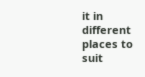it in different places to suit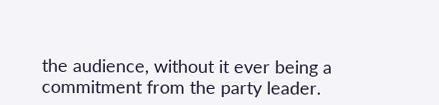the audience, without it ever being a commitment from the party leader.